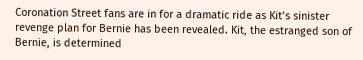Coronation Street fans are in for a dramatic ride as Kit’s sinister revenge plan for Bernie has been revealed. Kit, the estranged son of Bernie, is determined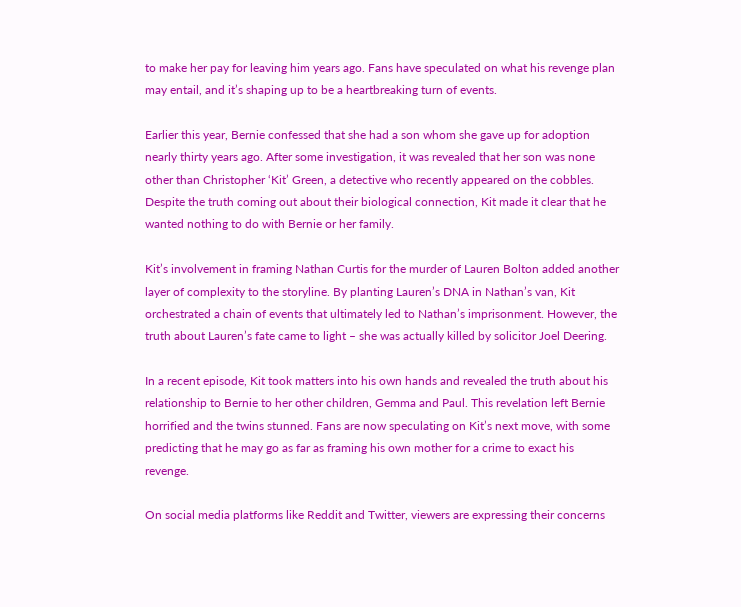to make her pay for leaving him years ago. Fans have speculated on what his revenge plan may entail, and it’s shaping up to be a heartbreaking turn of events.

Earlier this year, Bernie confessed that she had a son whom she gave up for adoption nearly thirty years ago. After some investigation, it was revealed that her son was none other than Christopher ‘Kit’ Green, a detective who recently appeared on the cobbles. Despite the truth coming out about their biological connection, Kit made it clear that he wanted nothing to do with Bernie or her family.

Kit’s involvement in framing Nathan Curtis for the murder of Lauren Bolton added another layer of complexity to the storyline. By planting Lauren’s DNA in Nathan’s van, Kit orchestrated a chain of events that ultimately led to Nathan’s imprisonment. However, the truth about Lauren’s fate came to light – she was actually killed by solicitor Joel Deering.

In a recent episode, Kit took matters into his own hands and revealed the truth about his relationship to Bernie to her other children, Gemma and Paul. This revelation left Bernie horrified and the twins stunned. Fans are now speculating on Kit’s next move, with some predicting that he may go as far as framing his own mother for a crime to exact his revenge.

On social media platforms like Reddit and Twitter, viewers are expressing their concerns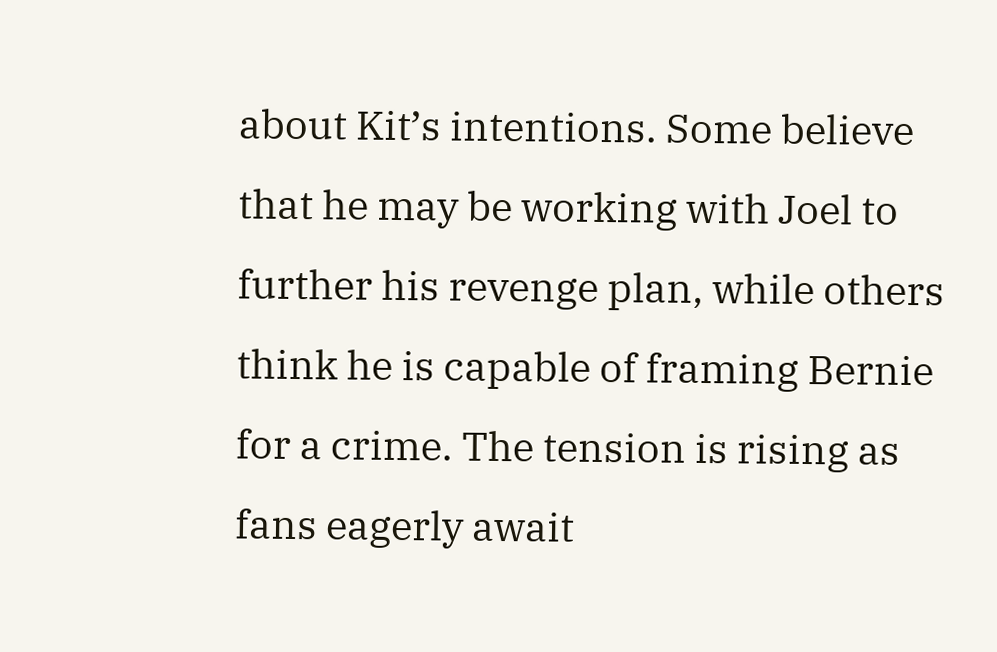about Kit’s intentions. Some believe that he may be working with Joel to further his revenge plan, while others think he is capable of framing Bernie for a crime. The tension is rising as fans eagerly await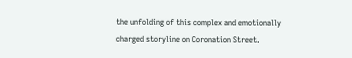the unfolding of this complex and emotionally charged storyline on Coronation Street.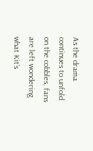As the drama continues to unfold on the cobbles, fans are left wondering what Kit’s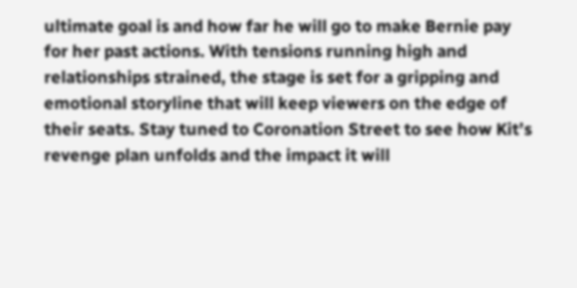ultimate goal is and how far he will go to make Bernie pay for her past actions. With tensions running high and relationships strained, the stage is set for a gripping and emotional storyline that will keep viewers on the edge of their seats. Stay tuned to Coronation Street to see how Kit’s revenge plan unfolds and the impact it will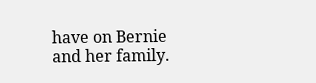have on Bernie and her family.